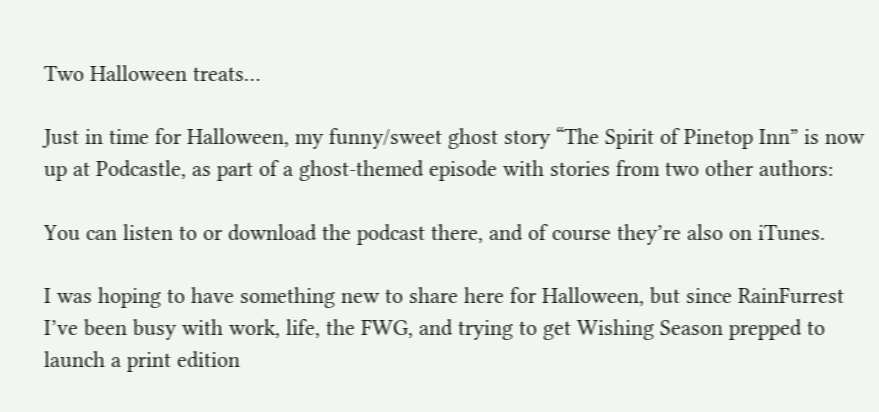Two Halloween treats…

Just in time for Halloween, my funny/sweet ghost story “The Spirit of Pinetop Inn” is now up at Podcastle, as part of a ghost-themed episode with stories from two other authors:

You can listen to or download the podcast there, and of course they’re also on iTunes.

I was hoping to have something new to share here for Halloween, but since RainFurrest I’ve been busy with work, life, the FWG, and trying to get Wishing Season prepped to launch a print edition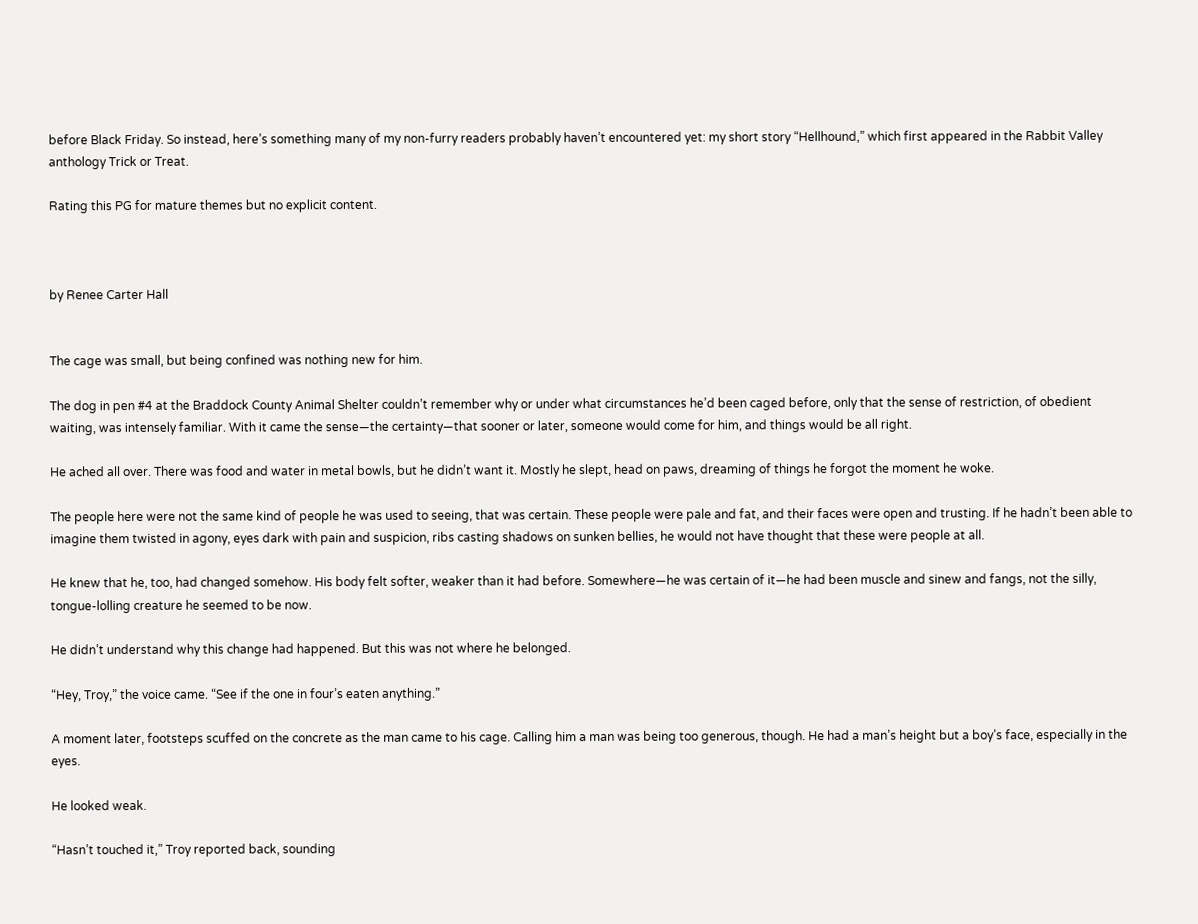before Black Friday. So instead, here’s something many of my non-furry readers probably haven’t encountered yet: my short story “Hellhound,” which first appeared in the Rabbit Valley anthology Trick or Treat.

Rating this PG for mature themes but no explicit content.



by Renee Carter Hall


The cage was small, but being confined was nothing new for him.

The dog in pen #4 at the Braddock County Animal Shelter couldn’t remember why or under what circumstances he’d been caged before, only that the sense of restriction, of obedient waiting, was intensely familiar. With it came the sense—the certainty—that sooner or later, someone would come for him, and things would be all right.

He ached all over. There was food and water in metal bowls, but he didn’t want it. Mostly he slept, head on paws, dreaming of things he forgot the moment he woke.

The people here were not the same kind of people he was used to seeing, that was certain. These people were pale and fat, and their faces were open and trusting. If he hadn’t been able to imagine them twisted in agony, eyes dark with pain and suspicion, ribs casting shadows on sunken bellies, he would not have thought that these were people at all.

He knew that he, too, had changed somehow. His body felt softer, weaker than it had before. Somewhere—he was certain of it—he had been muscle and sinew and fangs, not the silly, tongue-lolling creature he seemed to be now.

He didn’t understand why this change had happened. But this was not where he belonged.

“Hey, Troy,” the voice came. “See if the one in four’s eaten anything.”

A moment later, footsteps scuffed on the concrete as the man came to his cage. Calling him a man was being too generous, though. He had a man’s height but a boy’s face, especially in the eyes.

He looked weak.

“Hasn’t touched it,” Troy reported back, sounding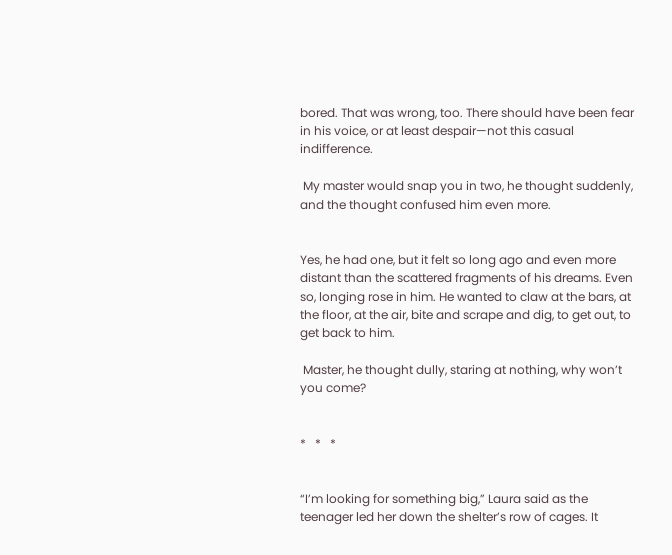bored. That was wrong, too. There should have been fear in his voice, or at least despair—not this casual indifference.

 My master would snap you in two, he thought suddenly, and the thought confused him even more.


Yes, he had one, but it felt so long ago and even more distant than the scattered fragments of his dreams. Even so, longing rose in him. He wanted to claw at the bars, at the floor, at the air, bite and scrape and dig, to get out, to get back to him.

 Master, he thought dully, staring at nothing, why won’t you come?


*   *   *


“I’m looking for something big,” Laura said as the teenager led her down the shelter’s row of cages. It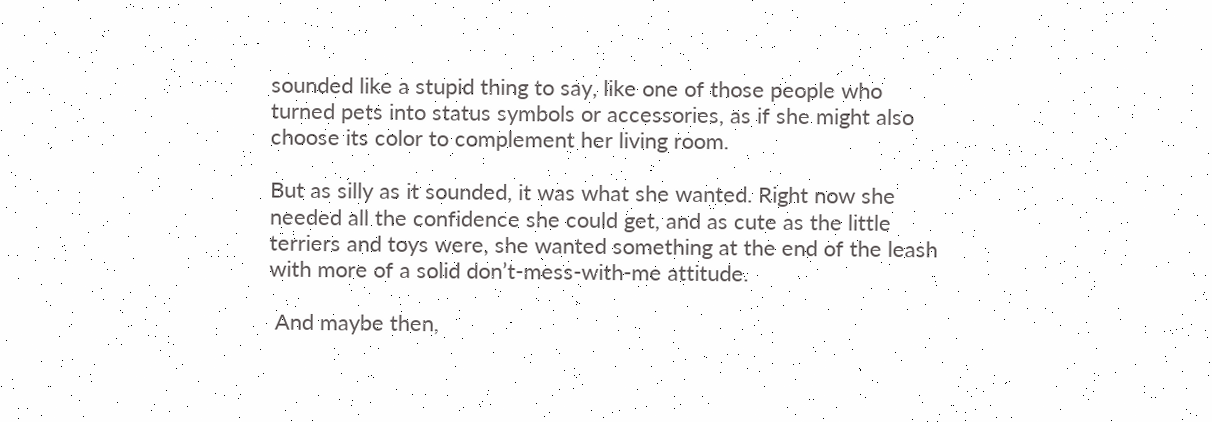sounded like a stupid thing to say, like one of those people who turned pets into status symbols or accessories, as if she might also choose its color to complement her living room.

But as silly as it sounded, it was what she wanted. Right now she needed all the confidence she could get, and as cute as the little terriers and toys were, she wanted something at the end of the leash with more of a solid don’t-mess-with-me attitude.

 And maybe then,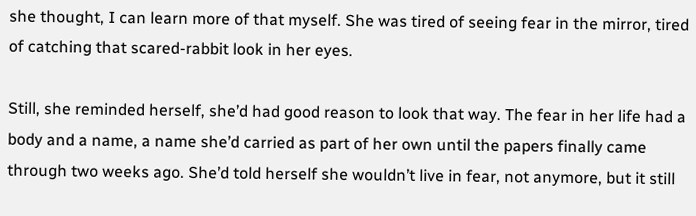she thought, I can learn more of that myself. She was tired of seeing fear in the mirror, tired of catching that scared-rabbit look in her eyes.

Still, she reminded herself, she’d had good reason to look that way. The fear in her life had a body and a name, a name she’d carried as part of her own until the papers finally came through two weeks ago. She’d told herself she wouldn’t live in fear, not anymore, but it still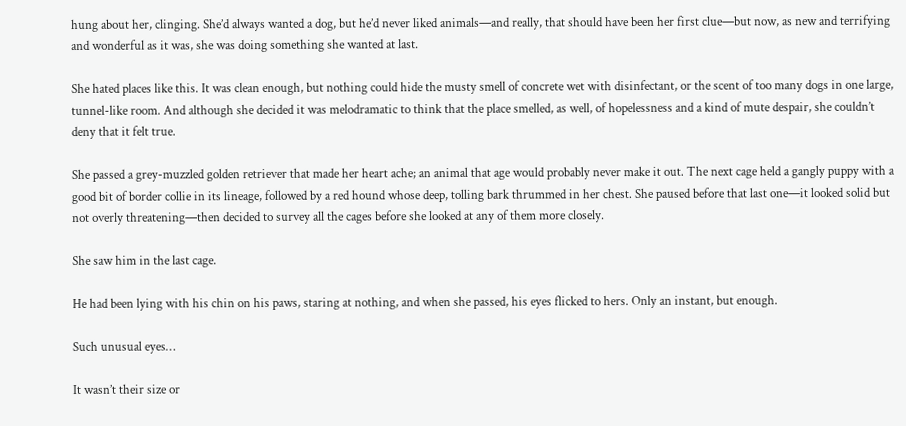hung about her, clinging. She’d always wanted a dog, but he’d never liked animals—and really, that should have been her first clue—but now, as new and terrifying and wonderful as it was, she was doing something she wanted at last.

She hated places like this. It was clean enough, but nothing could hide the musty smell of concrete wet with disinfectant, or the scent of too many dogs in one large, tunnel-like room. And although she decided it was melodramatic to think that the place smelled, as well, of hopelessness and a kind of mute despair, she couldn’t deny that it felt true.

She passed a grey-muzzled golden retriever that made her heart ache; an animal that age would probably never make it out. The next cage held a gangly puppy with a good bit of border collie in its lineage, followed by a red hound whose deep, tolling bark thrummed in her chest. She paused before that last one—it looked solid but not overly threatening—then decided to survey all the cages before she looked at any of them more closely.

She saw him in the last cage.

He had been lying with his chin on his paws, staring at nothing, and when she passed, his eyes flicked to hers. Only an instant, but enough.

Such unusual eyes…

It wasn’t their size or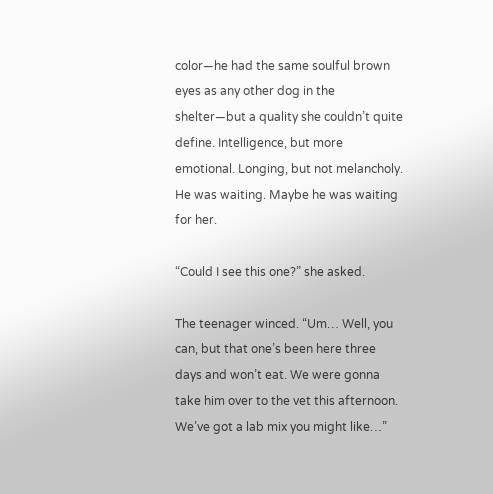color—he had the same soulful brown eyes as any other dog in the shelter—but a quality she couldn’t quite define. Intelligence, but more emotional. Longing, but not melancholy. He was waiting. Maybe he was waiting for her.

“Could I see this one?” she asked.

The teenager winced. “Um… Well, you can, but that one’s been here three days and won’t eat. We were gonna take him over to the vet this afternoon. We’ve got a lab mix you might like…”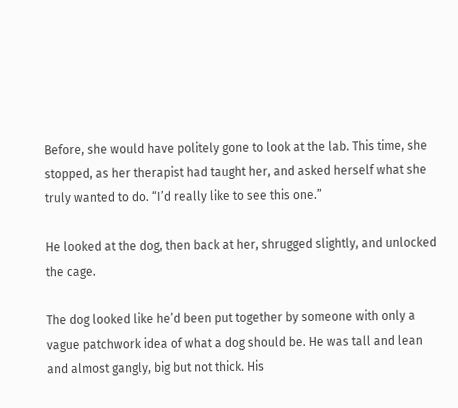Before, she would have politely gone to look at the lab. This time, she stopped, as her therapist had taught her, and asked herself what she truly wanted to do. “I’d really like to see this one.”

He looked at the dog, then back at her, shrugged slightly, and unlocked the cage.

The dog looked like he’d been put together by someone with only a vague patchwork idea of what a dog should be. He was tall and lean and almost gangly, big but not thick. His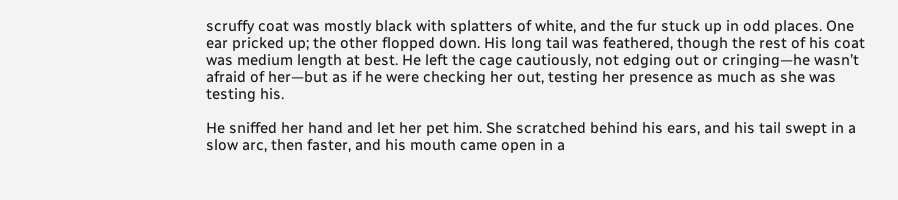scruffy coat was mostly black with splatters of white, and the fur stuck up in odd places. One ear pricked up; the other flopped down. His long tail was feathered, though the rest of his coat was medium length at best. He left the cage cautiously, not edging out or cringing—he wasn’t afraid of her—but as if he were checking her out, testing her presence as much as she was testing his.

He sniffed her hand and let her pet him. She scratched behind his ears, and his tail swept in a slow arc, then faster, and his mouth came open in a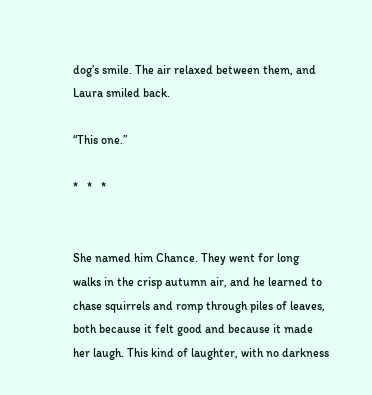dog’s smile. The air relaxed between them, and Laura smiled back.

“This one.”

*   *   *


She named him Chance. They went for long walks in the crisp autumn air, and he learned to chase squirrels and romp through piles of leaves, both because it felt good and because it made her laugh. This kind of laughter, with no darkness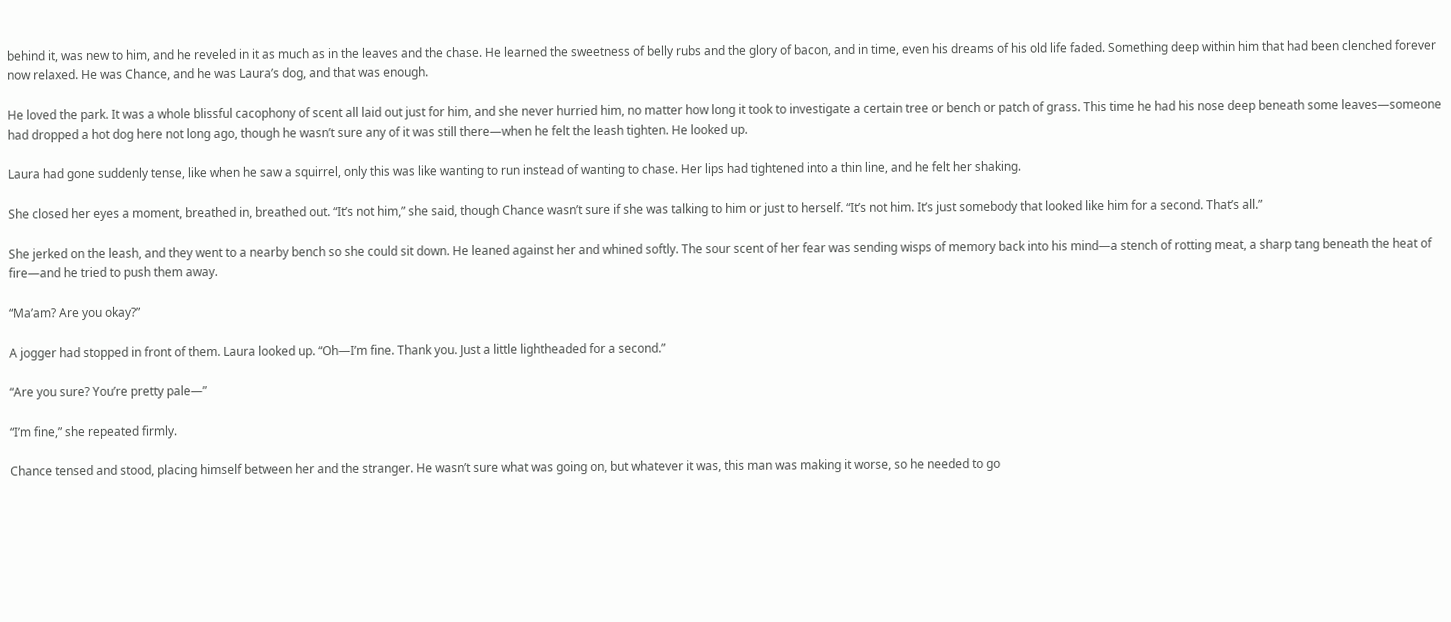behind it, was new to him, and he reveled in it as much as in the leaves and the chase. He learned the sweetness of belly rubs and the glory of bacon, and in time, even his dreams of his old life faded. Something deep within him that had been clenched forever now relaxed. He was Chance, and he was Laura’s dog, and that was enough.

He loved the park. It was a whole blissful cacophony of scent all laid out just for him, and she never hurried him, no matter how long it took to investigate a certain tree or bench or patch of grass. This time he had his nose deep beneath some leaves—someone had dropped a hot dog here not long ago, though he wasn’t sure any of it was still there—when he felt the leash tighten. He looked up.

Laura had gone suddenly tense, like when he saw a squirrel, only this was like wanting to run instead of wanting to chase. Her lips had tightened into a thin line, and he felt her shaking.

She closed her eyes a moment, breathed in, breathed out. “It’s not him,” she said, though Chance wasn’t sure if she was talking to him or just to herself. “It’s not him. It’s just somebody that looked like him for a second. That’s all.”

She jerked on the leash, and they went to a nearby bench so she could sit down. He leaned against her and whined softly. The sour scent of her fear was sending wisps of memory back into his mind—a stench of rotting meat, a sharp tang beneath the heat of fire—and he tried to push them away.

“Ma’am? Are you okay?”

A jogger had stopped in front of them. Laura looked up. “Oh—I’m fine. Thank you. Just a little lightheaded for a second.”

“Are you sure? You’re pretty pale—”

“I’m fine,” she repeated firmly.

Chance tensed and stood, placing himself between her and the stranger. He wasn’t sure what was going on, but whatever it was, this man was making it worse, so he needed to go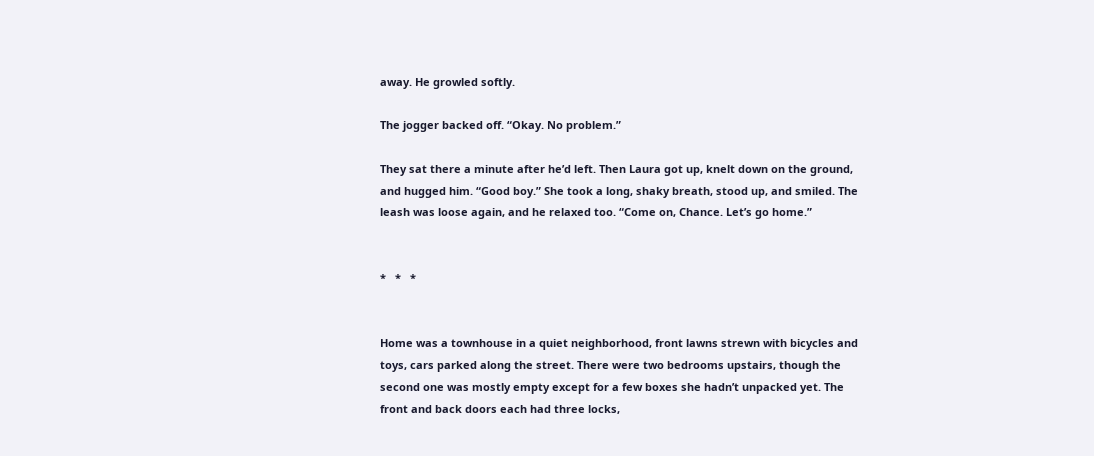away. He growled softly.

The jogger backed off. “Okay. No problem.”

They sat there a minute after he’d left. Then Laura got up, knelt down on the ground, and hugged him. “Good boy.” She took a long, shaky breath, stood up, and smiled. The leash was loose again, and he relaxed too. “Come on, Chance. Let’s go home.”


*   *   *


Home was a townhouse in a quiet neighborhood, front lawns strewn with bicycles and toys, cars parked along the street. There were two bedrooms upstairs, though the second one was mostly empty except for a few boxes she hadn’t unpacked yet. The front and back doors each had three locks,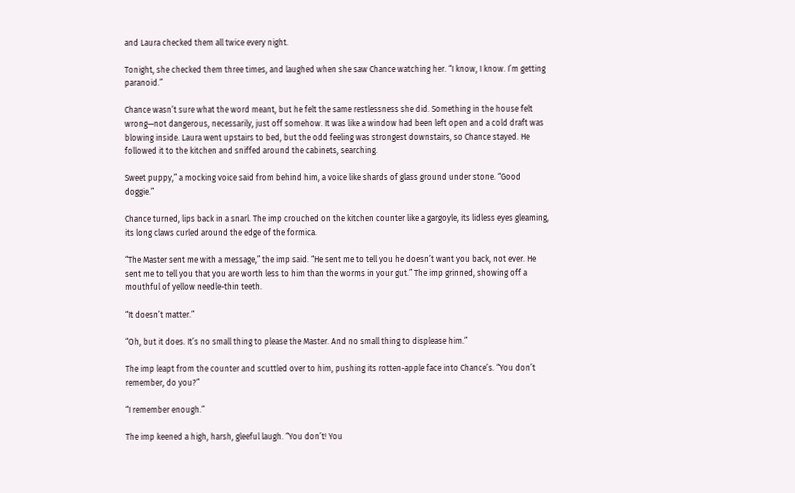and Laura checked them all twice every night.

Tonight, she checked them three times, and laughed when she saw Chance watching her. “I know, I know. I’m getting paranoid.”

Chance wasn’t sure what the word meant, but he felt the same restlessness she did. Something in the house felt wrong—not dangerous, necessarily, just off somehow. It was like a window had been left open and a cold draft was blowing inside. Laura went upstairs to bed, but the odd feeling was strongest downstairs, so Chance stayed. He followed it to the kitchen and sniffed around the cabinets, searching.

Sweet puppy,” a mocking voice said from behind him, a voice like shards of glass ground under stone. “Good doggie.”

Chance turned, lips back in a snarl. The imp crouched on the kitchen counter like a gargoyle, its lidless eyes gleaming, its long claws curled around the edge of the formica.

“The Master sent me with a message,” the imp said. “He sent me to tell you he doesn’t want you back, not ever. He sent me to tell you that you are worth less to him than the worms in your gut.” The imp grinned, showing off a mouthful of yellow needle-thin teeth.

“It doesn’t matter.”

“Oh, but it does. It’s no small thing to please the Master. And no small thing to displease him.”

The imp leapt from the counter and scuttled over to him, pushing its rotten-apple face into Chance’s. “You don’t remember, do you?”

“I remember enough.”

The imp keened a high, harsh, gleeful laugh. “You don’t! You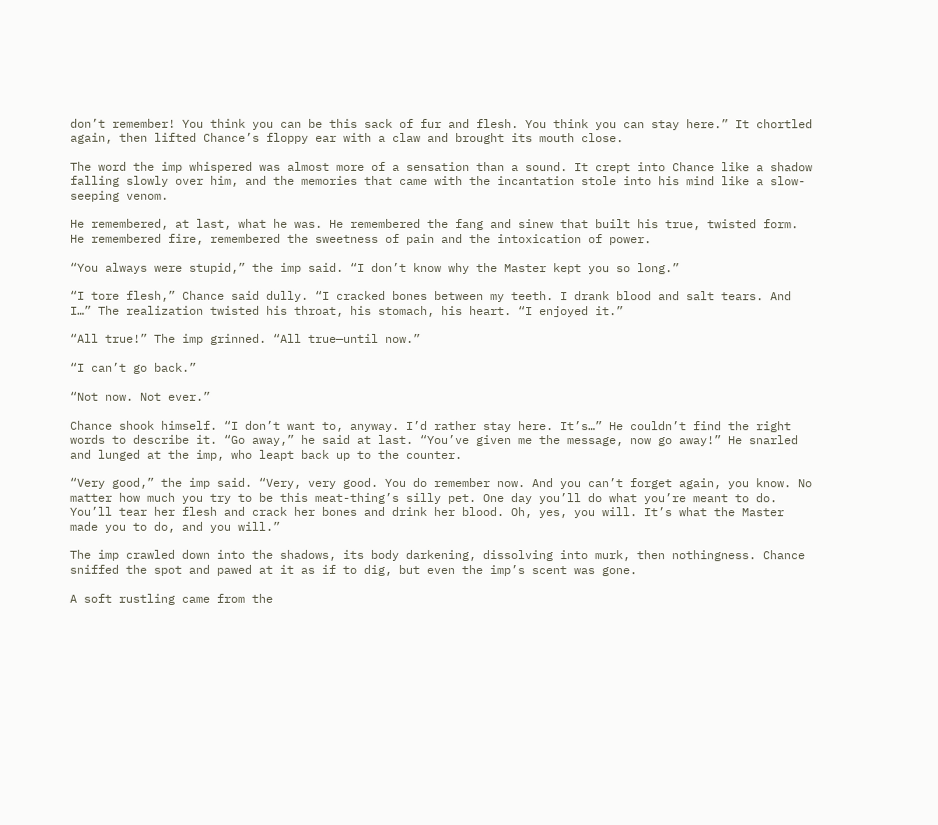don’t remember! You think you can be this sack of fur and flesh. You think you can stay here.” It chortled again, then lifted Chance’s floppy ear with a claw and brought its mouth close.

The word the imp whispered was almost more of a sensation than a sound. It crept into Chance like a shadow falling slowly over him, and the memories that came with the incantation stole into his mind like a slow-seeping venom.

He remembered, at last, what he was. He remembered the fang and sinew that built his true, twisted form. He remembered fire, remembered the sweetness of pain and the intoxication of power.

“You always were stupid,” the imp said. “I don’t know why the Master kept you so long.”

“I tore flesh,” Chance said dully. “I cracked bones between my teeth. I drank blood and salt tears. And I…” The realization twisted his throat, his stomach, his heart. “I enjoyed it.”

“All true!” The imp grinned. “All true—until now.”

“I can’t go back.”

“Not now. Not ever.”

Chance shook himself. “I don’t want to, anyway. I’d rather stay here. It’s…” He couldn’t find the right words to describe it. “Go away,” he said at last. “You’ve given me the message, now go away!” He snarled and lunged at the imp, who leapt back up to the counter.

“Very good,” the imp said. “Very, very good. You do remember now. And you can’t forget again, you know. No matter how much you try to be this meat-thing’s silly pet. One day you’ll do what you’re meant to do. You’ll tear her flesh and crack her bones and drink her blood. Oh, yes, you will. It’s what the Master made you to do, and you will.”

The imp crawled down into the shadows, its body darkening, dissolving into murk, then nothingness. Chance sniffed the spot and pawed at it as if to dig, but even the imp’s scent was gone.

A soft rustling came from the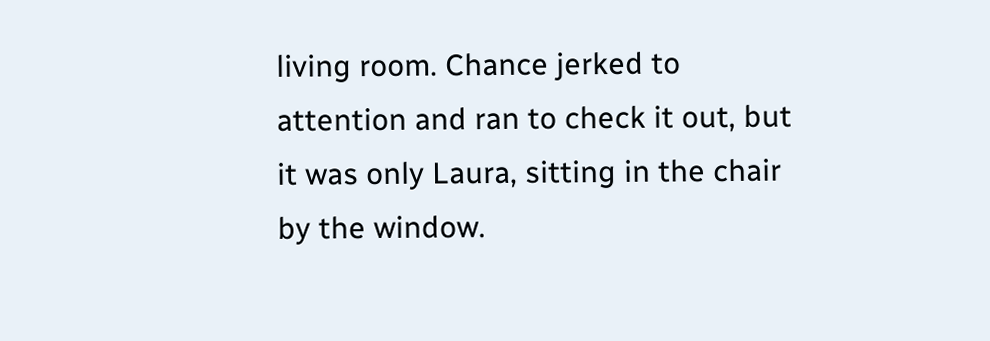living room. Chance jerked to attention and ran to check it out, but it was only Laura, sitting in the chair by the window.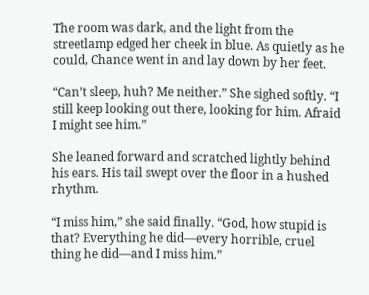The room was dark, and the light from the streetlamp edged her cheek in blue. As quietly as he could, Chance went in and lay down by her feet.

“Can’t sleep, huh? Me neither.” She sighed softly. “I still keep looking out there, looking for him. Afraid I might see him.”

She leaned forward and scratched lightly behind his ears. His tail swept over the floor in a hushed rhythm.

“I miss him,” she said finally. “God, how stupid is that? Everything he did—every horrible, cruel thing he did—and I miss him.”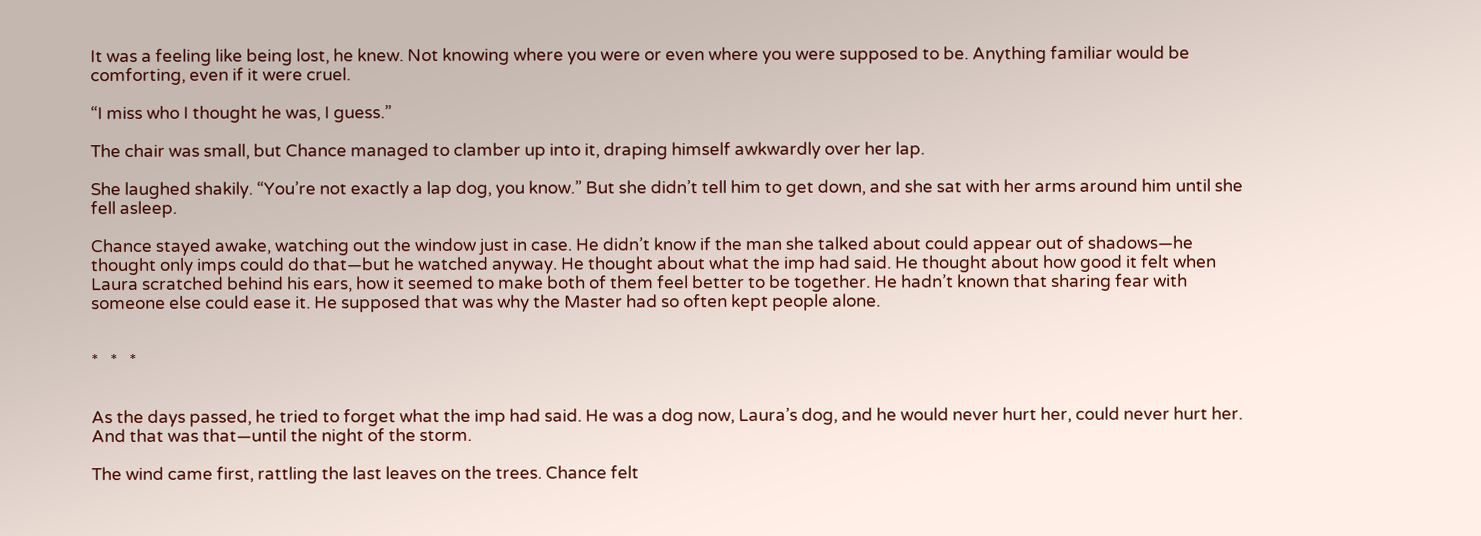It was a feeling like being lost, he knew. Not knowing where you were or even where you were supposed to be. Anything familiar would be comforting, even if it were cruel.

“I miss who I thought he was, I guess.”

The chair was small, but Chance managed to clamber up into it, draping himself awkwardly over her lap.

She laughed shakily. “You’re not exactly a lap dog, you know.” But she didn’t tell him to get down, and she sat with her arms around him until she fell asleep.

Chance stayed awake, watching out the window just in case. He didn’t know if the man she talked about could appear out of shadows—he thought only imps could do that—but he watched anyway. He thought about what the imp had said. He thought about how good it felt when Laura scratched behind his ears, how it seemed to make both of them feel better to be together. He hadn’t known that sharing fear with someone else could ease it. He supposed that was why the Master had so often kept people alone.


*   *   *


As the days passed, he tried to forget what the imp had said. He was a dog now, Laura’s dog, and he would never hurt her, could never hurt her. And that was that—until the night of the storm.

The wind came first, rattling the last leaves on the trees. Chance felt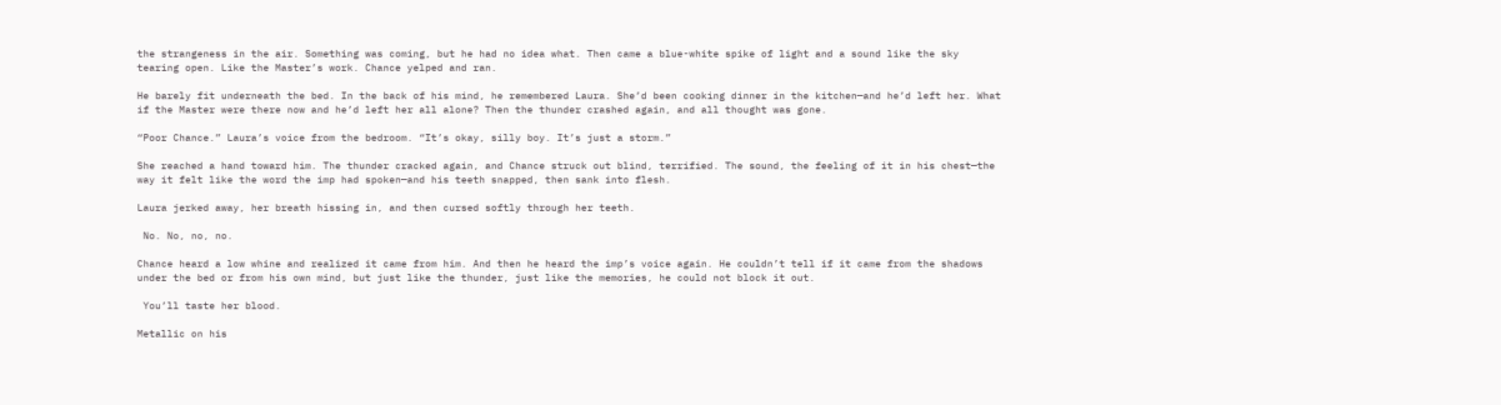the strangeness in the air. Something was coming, but he had no idea what. Then came a blue-white spike of light and a sound like the sky tearing open. Like the Master’s work. Chance yelped and ran.

He barely fit underneath the bed. In the back of his mind, he remembered Laura. She’d been cooking dinner in the kitchen—and he’d left her. What if the Master were there now and he’d left her all alone? Then the thunder crashed again, and all thought was gone.

“Poor Chance.” Laura’s voice from the bedroom. “It’s okay, silly boy. It’s just a storm.”

She reached a hand toward him. The thunder cracked again, and Chance struck out blind, terrified. The sound, the feeling of it in his chest—the way it felt like the word the imp had spoken—and his teeth snapped, then sank into flesh.

Laura jerked away, her breath hissing in, and then cursed softly through her teeth.

 No. No, no, no.

Chance heard a low whine and realized it came from him. And then he heard the imp’s voice again. He couldn’t tell if it came from the shadows under the bed or from his own mind, but just like the thunder, just like the memories, he could not block it out.

 You’ll taste her blood.

Metallic on his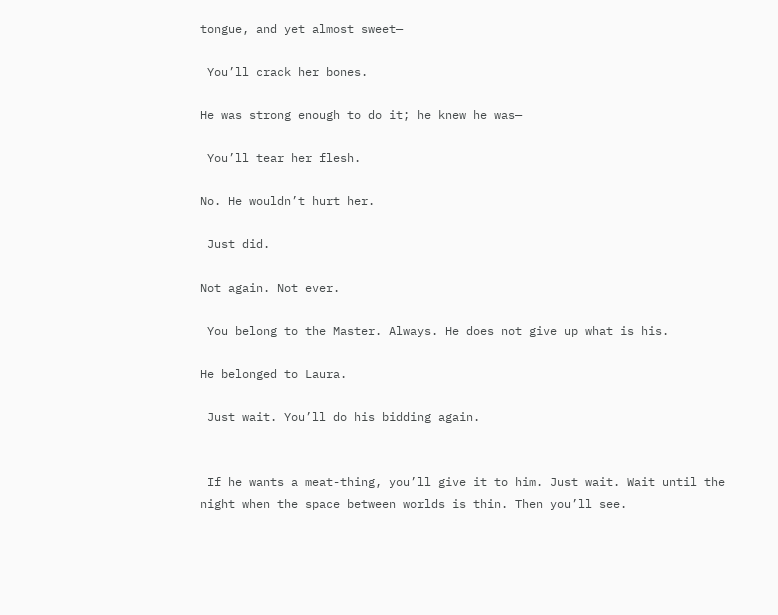tongue, and yet almost sweet—

 You’ll crack her bones.

He was strong enough to do it; he knew he was—

 You’ll tear her flesh.

No. He wouldn’t hurt her.

 Just did.

Not again. Not ever.

 You belong to the Master. Always. He does not give up what is his.

He belonged to Laura.

 Just wait. You’ll do his bidding again.


 If he wants a meat-thing, you’ll give it to him. Just wait. Wait until the night when the space between worlds is thin. Then you’ll see.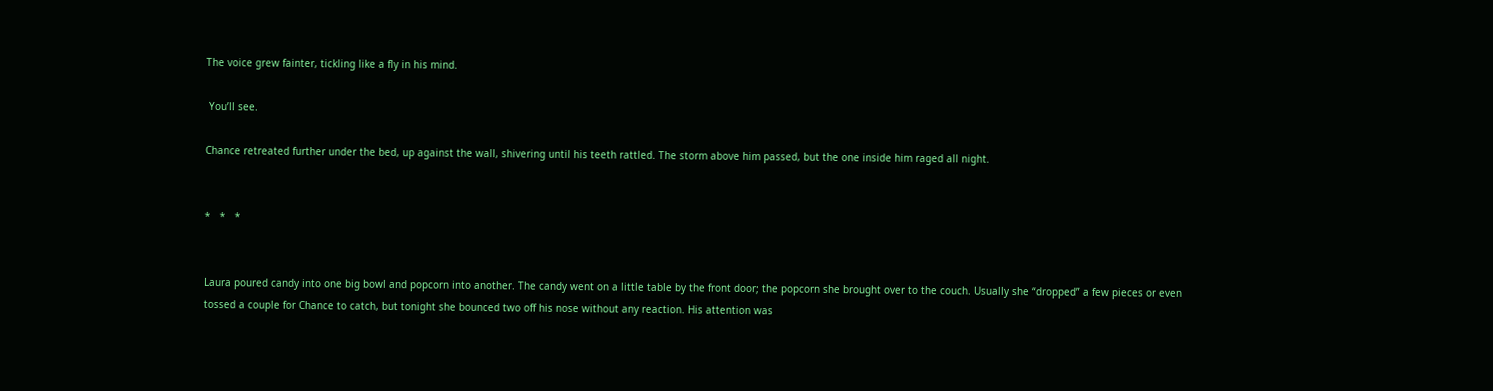The voice grew fainter, tickling like a fly in his mind.

 You’ll see.

Chance retreated further under the bed, up against the wall, shivering until his teeth rattled. The storm above him passed, but the one inside him raged all night.


*   *   *


Laura poured candy into one big bowl and popcorn into another. The candy went on a little table by the front door; the popcorn she brought over to the couch. Usually she “dropped” a few pieces or even tossed a couple for Chance to catch, but tonight she bounced two off his nose without any reaction. His attention was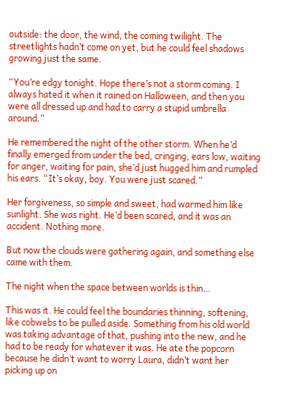outside: the door, the wind, the coming twilight. The streetlights hadn’t come on yet, but he could feel shadows growing just the same.

“You’re edgy tonight. Hope there’s not a storm coming. I always hated it when it rained on Halloween, and then you were all dressed up and had to carry a stupid umbrella around.”

He remembered the night of the other storm. When he’d finally emerged from under the bed, cringing, ears low, waiting for anger, waiting for pain, she’d just hugged him and rumpled his ears. “It’s okay, boy. You were just scared.”

Her forgiveness, so simple and sweet, had warmed him like sunlight. She was right. He’d been scared, and it was an accident. Nothing more.

But now the clouds were gathering again, and something else came with them.

The night when the space between worlds is thin…

This was it. He could feel the boundaries thinning, softening, like cobwebs to be pulled aside. Something from his old world was taking advantage of that, pushing into the new, and he had to be ready for whatever it was. He ate the popcorn because he didn’t want to worry Laura, didn’t want her picking up on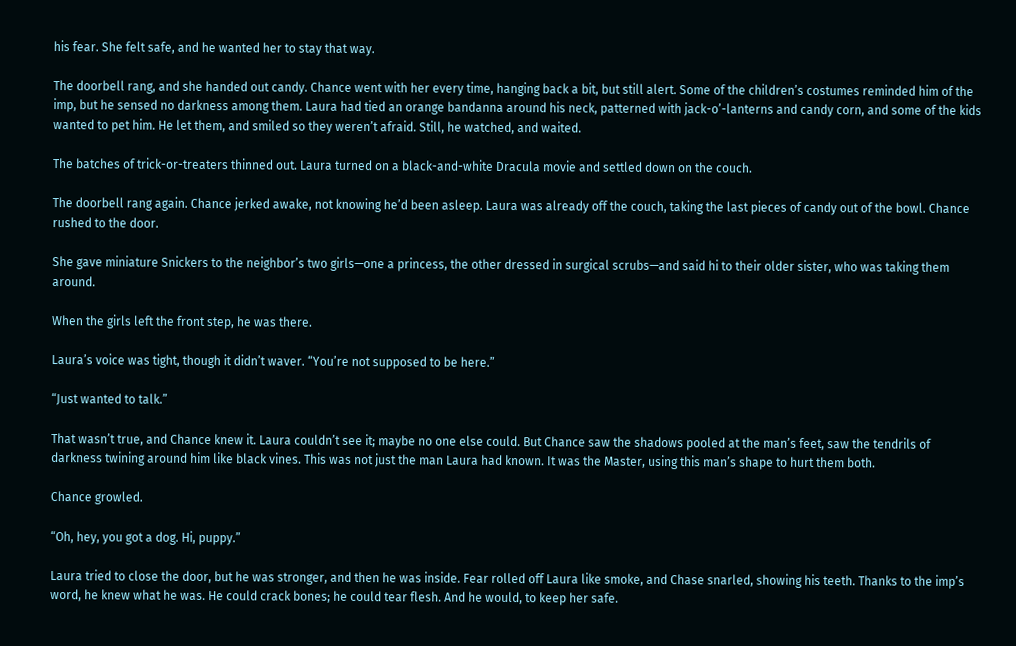his fear. She felt safe, and he wanted her to stay that way.

The doorbell rang, and she handed out candy. Chance went with her every time, hanging back a bit, but still alert. Some of the children’s costumes reminded him of the imp, but he sensed no darkness among them. Laura had tied an orange bandanna around his neck, patterned with jack-o’-lanterns and candy corn, and some of the kids wanted to pet him. He let them, and smiled so they weren’t afraid. Still, he watched, and waited.

The batches of trick-or-treaters thinned out. Laura turned on a black-and-white Dracula movie and settled down on the couch.

The doorbell rang again. Chance jerked awake, not knowing he’d been asleep. Laura was already off the couch, taking the last pieces of candy out of the bowl. Chance rushed to the door.

She gave miniature Snickers to the neighbor’s two girls—one a princess, the other dressed in surgical scrubs—and said hi to their older sister, who was taking them around.

When the girls left the front step, he was there.

Laura’s voice was tight, though it didn’t waver. “You’re not supposed to be here.”

“Just wanted to talk.”

That wasn’t true, and Chance knew it. Laura couldn’t see it; maybe no one else could. But Chance saw the shadows pooled at the man’s feet, saw the tendrils of darkness twining around him like black vines. This was not just the man Laura had known. It was the Master, using this man’s shape to hurt them both.

Chance growled.

“Oh, hey, you got a dog. Hi, puppy.”

Laura tried to close the door, but he was stronger, and then he was inside. Fear rolled off Laura like smoke, and Chase snarled, showing his teeth. Thanks to the imp’s word, he knew what he was. He could crack bones; he could tear flesh. And he would, to keep her safe.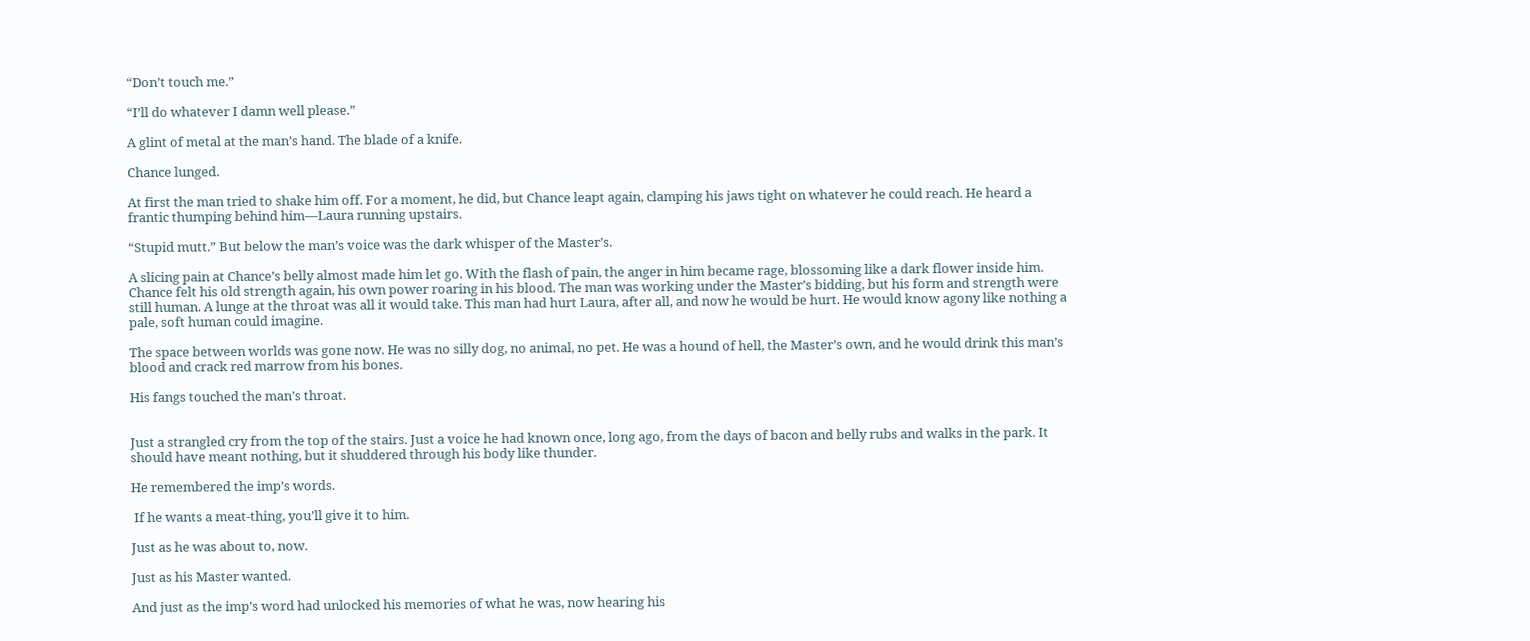“Don’t touch me.”

“I’ll do whatever I damn well please.”

A glint of metal at the man’s hand. The blade of a knife.

Chance lunged.

At first the man tried to shake him off. For a moment, he did, but Chance leapt again, clamping his jaws tight on whatever he could reach. He heard a frantic thumping behind him—Laura running upstairs.

“Stupid mutt.” But below the man’s voice was the dark whisper of the Master’s.

A slicing pain at Chance’s belly almost made him let go. With the flash of pain, the anger in him became rage, blossoming like a dark flower inside him. Chance felt his old strength again, his own power roaring in his blood. The man was working under the Master’s bidding, but his form and strength were still human. A lunge at the throat was all it would take. This man had hurt Laura, after all, and now he would be hurt. He would know agony like nothing a pale, soft human could imagine.

The space between worlds was gone now. He was no silly dog, no animal, no pet. He was a hound of hell, the Master’s own, and he would drink this man’s blood and crack red marrow from his bones.

His fangs touched the man’s throat.


Just a strangled cry from the top of the stairs. Just a voice he had known once, long ago, from the days of bacon and belly rubs and walks in the park. It should have meant nothing, but it shuddered through his body like thunder.

He remembered the imp’s words.

 If he wants a meat-thing, you’ll give it to him.

Just as he was about to, now.

Just as his Master wanted.

And just as the imp’s word had unlocked his memories of what he was, now hearing his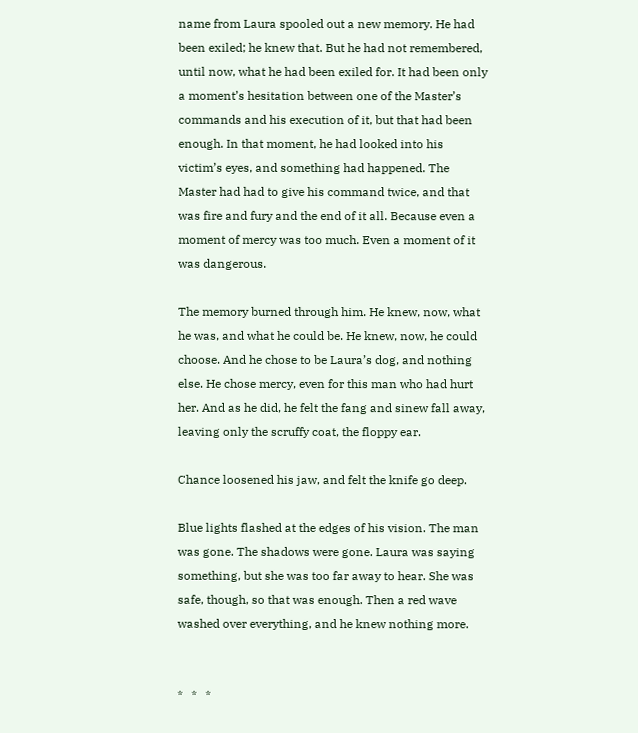name from Laura spooled out a new memory. He had been exiled; he knew that. But he had not remembered, until now, what he had been exiled for. It had been only a moment’s hesitation between one of the Master’s commands and his execution of it, but that had been enough. In that moment, he had looked into his victim’s eyes, and something had happened. The Master had had to give his command twice, and that was fire and fury and the end of it all. Because even a moment of mercy was too much. Even a moment of it was dangerous.

The memory burned through him. He knew, now, what he was, and what he could be. He knew, now, he could choose. And he chose to be Laura’s dog, and nothing else. He chose mercy, even for this man who had hurt her. And as he did, he felt the fang and sinew fall away, leaving only the scruffy coat, the floppy ear.

Chance loosened his jaw, and felt the knife go deep.

Blue lights flashed at the edges of his vision. The man was gone. The shadows were gone. Laura was saying something, but she was too far away to hear. She was safe, though, so that was enough. Then a red wave washed over everything, and he knew nothing more.


*   *   *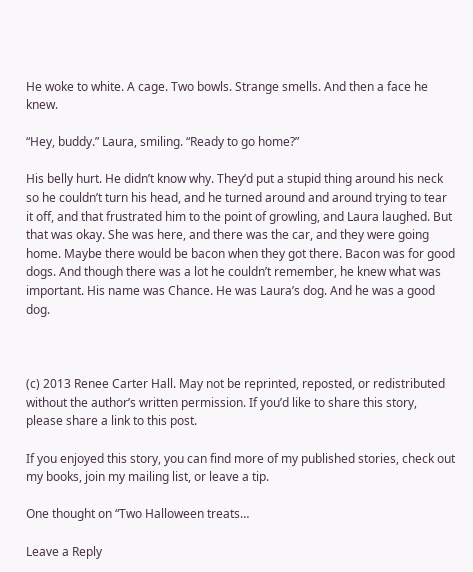He woke to white. A cage. Two bowls. Strange smells. And then a face he knew.

“Hey, buddy.” Laura, smiling. “Ready to go home?”

His belly hurt. He didn’t know why. They’d put a stupid thing around his neck so he couldn’t turn his head, and he turned around and around trying to tear it off, and that frustrated him to the point of growling, and Laura laughed. But that was okay. She was here, and there was the car, and they were going home. Maybe there would be bacon when they got there. Bacon was for good dogs. And though there was a lot he couldn’t remember, he knew what was important. His name was Chance. He was Laura’s dog. And he was a good dog.



(c) 2013 Renee Carter Hall. May not be reprinted, reposted, or redistributed without the author’s written permission. If you’d like to share this story, please share a link to this post.

If you enjoyed this story, you can find more of my published stories, check out my books, join my mailing list, or leave a tip.

One thought on “Two Halloween treats…

Leave a Reply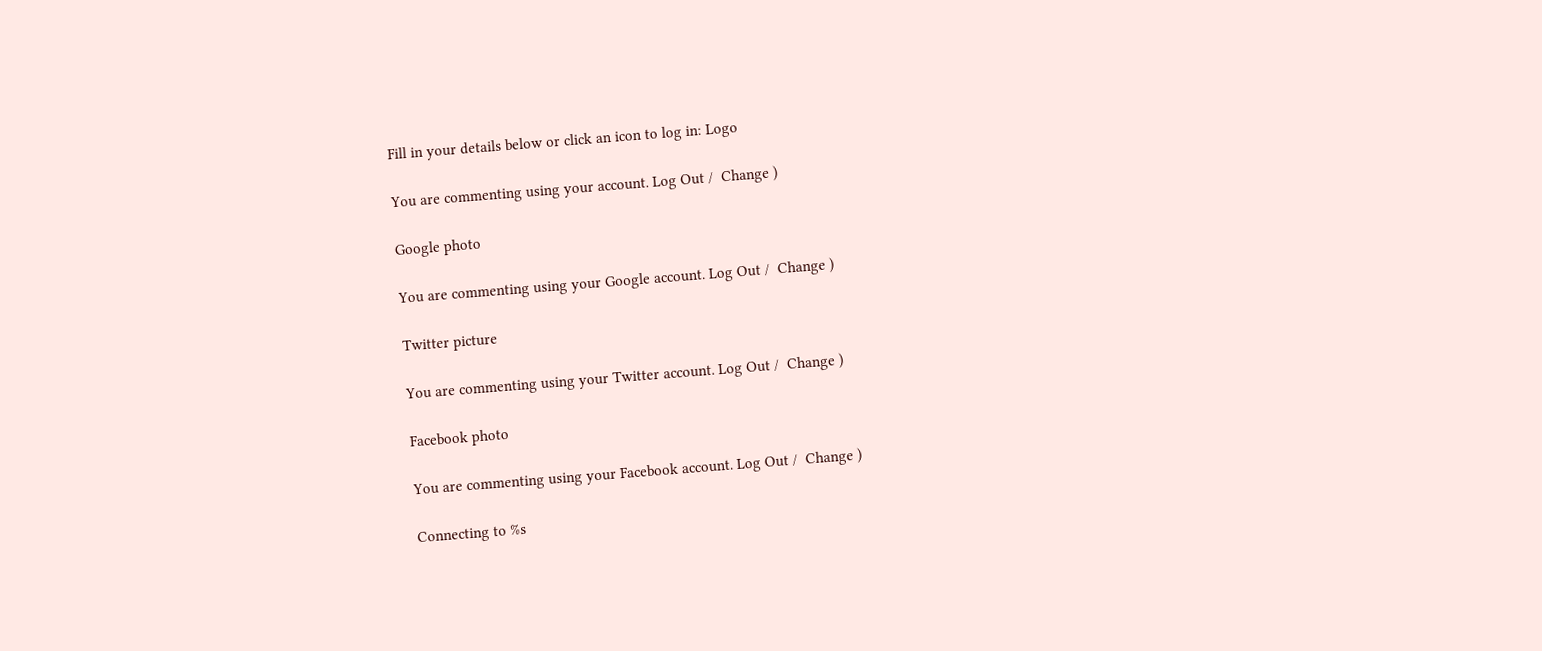Fill in your details below or click an icon to log in: Logo

You are commenting using your account. Log Out /  Change )

Google photo

You are commenting using your Google account. Log Out /  Change )

Twitter picture

You are commenting using your Twitter account. Log Out /  Change )

Facebook photo

You are commenting using your Facebook account. Log Out /  Change )

Connecting to %s